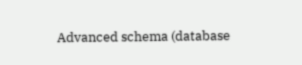Advanced schema (database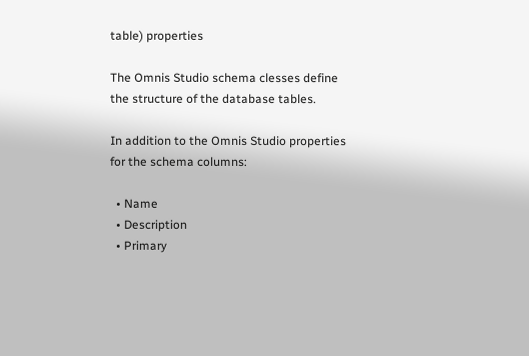table) properties

The Omnis Studio schema clesses define the structure of the database tables.

In addition to the Omnis Studio properties for the schema columns:

  • Name
  • Description
  • Primary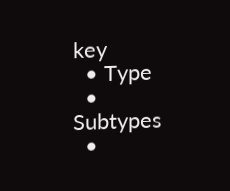key
  • Type
  • Subtypes
  •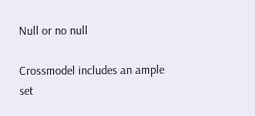Null or no null

Crossmodel includes an ample set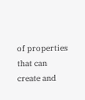of properties that can create and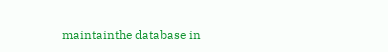maintainthe database in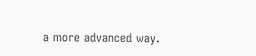a more advanced way.